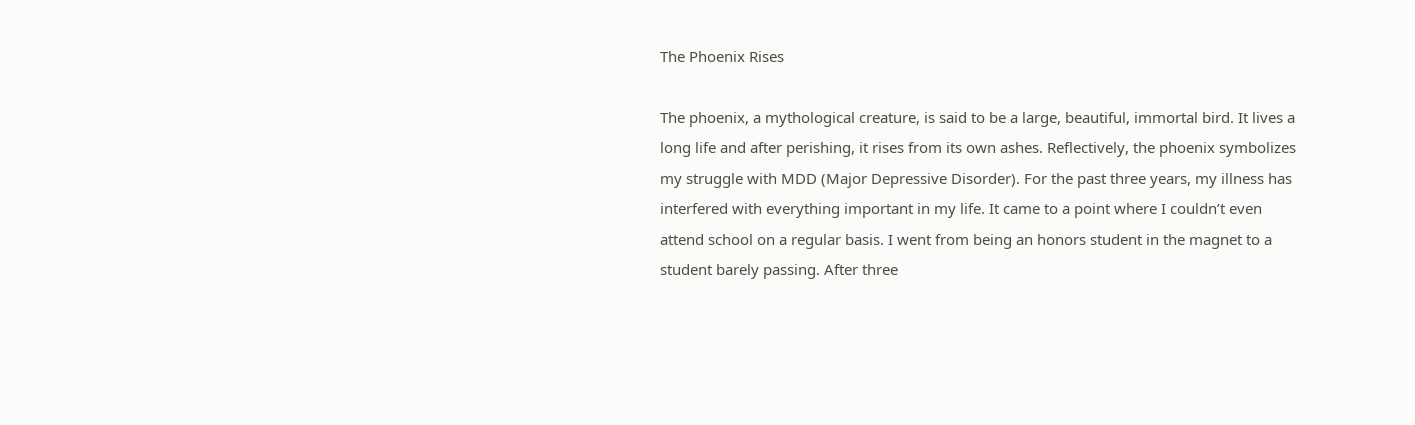The Phoenix Rises

The phoenix, a mythological creature, is said to be a large, beautiful, immortal bird. It lives a long life and after perishing, it rises from its own ashes. Reflectively, the phoenix symbolizes my struggle with MDD (Major Depressive Disorder). For the past three years, my illness has interfered with everything important in my life. It came to a point where I couldn’t even attend school on a regular basis. I went from being an honors student in the magnet to a student barely passing. After three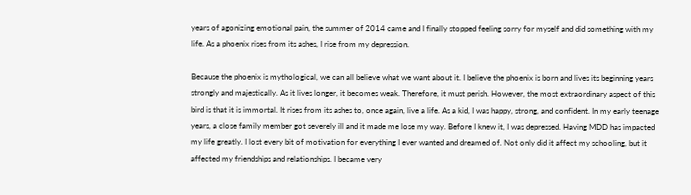years of agonizing emotional pain, the summer of 2014 came and I finally stopped feeling sorry for myself and did something with my life. As a phoenix rises from its ashes, I rise from my depression.

Because the phoenix is mythological, we can all believe what we want about it. I believe the phoenix is born and lives its beginning years strongly and majestically. As it lives longer, it becomes weak. Therefore, it must perish. However, the most extraordinary aspect of this bird is that it is immortal. It rises from its ashes to, once again, live a life. As a kid, I was happy, strong, and confident. In my early teenage years, a close family member got severely ill and it made me lose my way. Before I knew it, I was depressed. Having MDD has impacted my life greatly. I lost every bit of motivation for everything I ever wanted and dreamed of. Not only did it affect my schooling, but it affected my friendships and relationships. I became very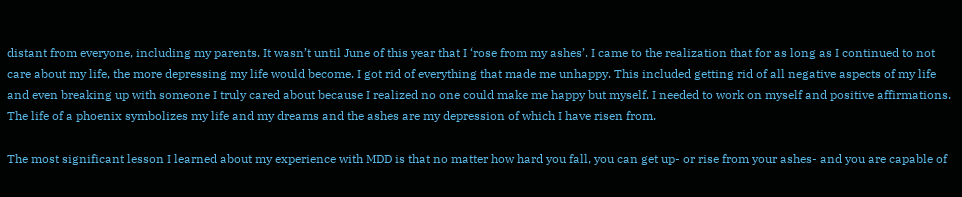distant from everyone, including my parents. It wasn’t until June of this year that I ‘rose from my ashes’. I came to the realization that for as long as I continued to not care about my life, the more depressing my life would become. I got rid of everything that made me unhappy. This included getting rid of all negative aspects of my life and even breaking up with someone I truly cared about because I realized no one could make me happy but myself. I needed to work on myself and positive affirmations. The life of a phoenix symbolizes my life and my dreams and the ashes are my depression of which I have risen from.

The most significant lesson I learned about my experience with MDD is that no matter how hard you fall, you can get up- or rise from your ashes- and you are capable of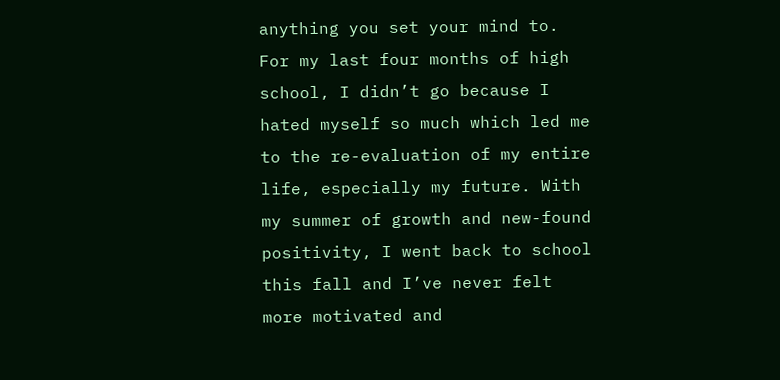anything you set your mind to. For my last four months of high school, I didn’t go because I hated myself so much which led me to the re-evaluation of my entire life, especially my future. With my summer of growth and new-found positivity, I went back to school this fall and I’ve never felt more motivated and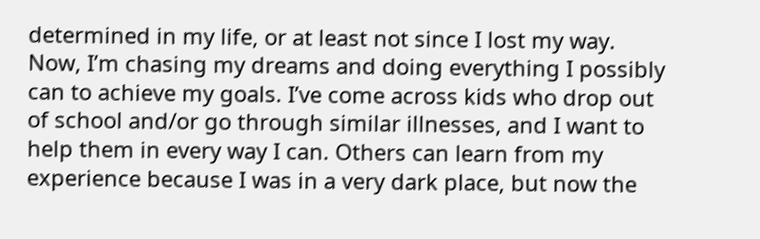determined in my life, or at least not since I lost my way. Now, I’m chasing my dreams and doing everything I possibly can to achieve my goals. I’ve come across kids who drop out of school and/or go through similar illnesses, and I want to help them in every way I can. Others can learn from my experience because I was in a very dark place, but now the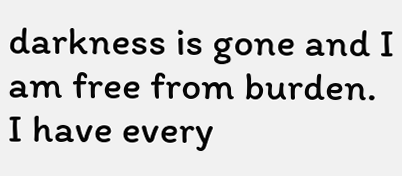darkness is gone and I am free from burden. I have every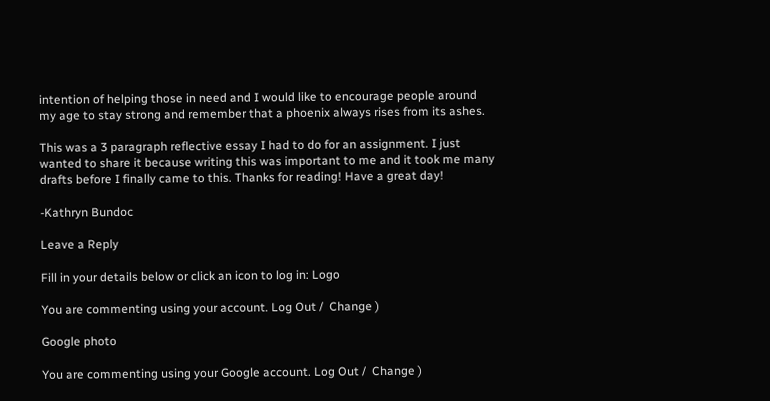intention of helping those in need and I would like to encourage people around my age to stay strong and remember that a phoenix always rises from its ashes.

This was a 3 paragraph reflective essay I had to do for an assignment. I just wanted to share it because writing this was important to me and it took me many drafts before I finally came to this. Thanks for reading! Have a great day!

-Kathryn Bundoc

Leave a Reply

Fill in your details below or click an icon to log in: Logo

You are commenting using your account. Log Out /  Change )

Google photo

You are commenting using your Google account. Log Out /  Change )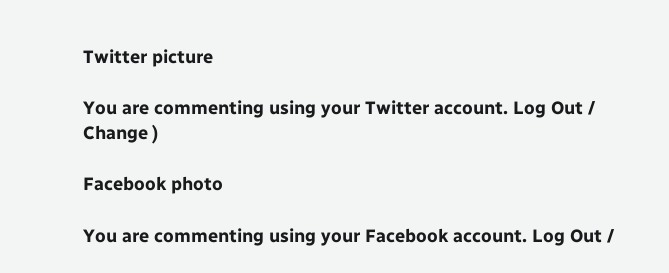Twitter picture

You are commenting using your Twitter account. Log Out /  Change )

Facebook photo

You are commenting using your Facebook account. Log Out /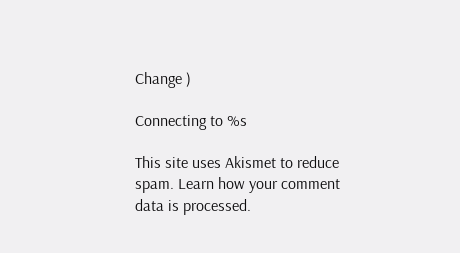Change )

Connecting to %s

This site uses Akismet to reduce spam. Learn how your comment data is processed.